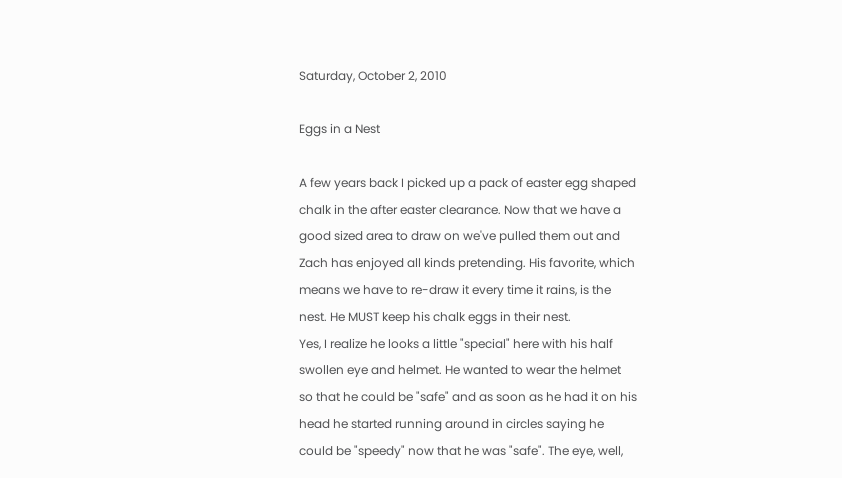Saturday, October 2, 2010

Eggs in a Nest

A few years back I picked up a pack of easter egg shaped chalk in the after easter clearance. Now that we have a good sized area to draw on we've pulled them out and Zach has enjoyed all kinds pretending. His favorite, which means we have to re-draw it every time it rains, is the nest. He MUST keep his chalk eggs in their nest.
Yes, I realize he looks a little "special" here with his half swollen eye and helmet. He wanted to wear the helmet so that he could be "safe" and as soon as he had it on his head he started running around in circles saying he could be "speedy" now that he was "safe". The eye, well,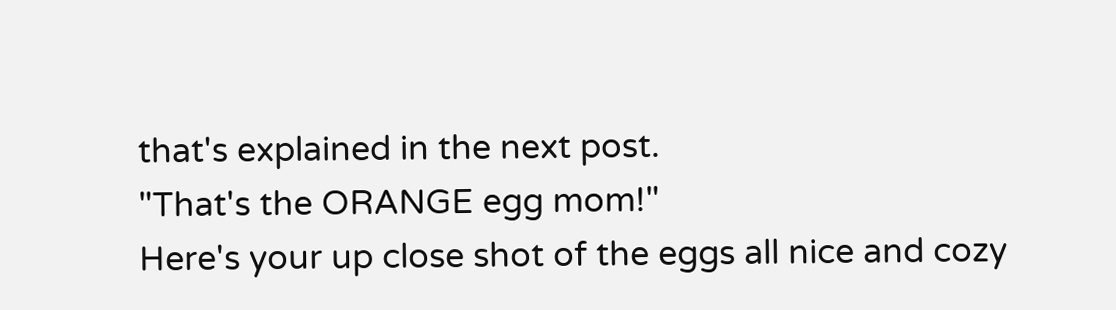that's explained in the next post.
"That's the ORANGE egg mom!"
Here's your up close shot of the eggs all nice and cozy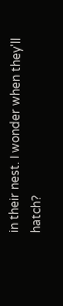in their nest. I wonder when they'll hatch?